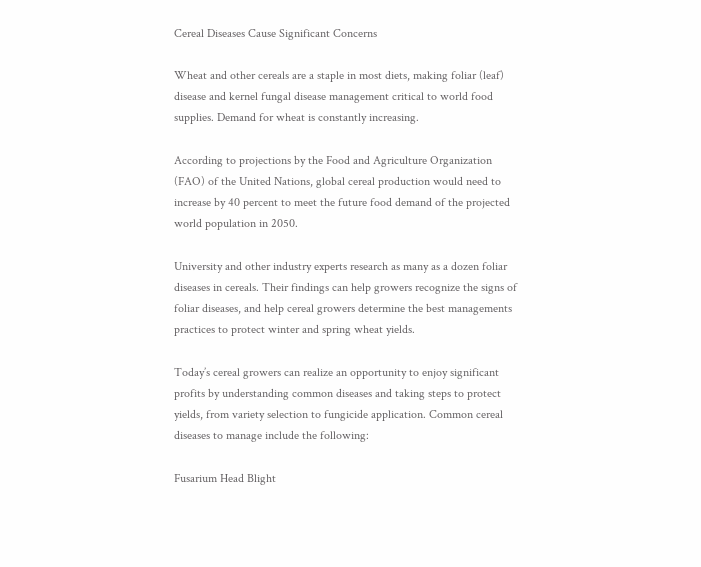Cereal Diseases Cause Significant Concerns

Wheat and other cereals are a staple in most diets, making foliar (leaf) disease and kernel fungal disease management critical to world food supplies. Demand for wheat is constantly increasing.

According to projections by the Food and Agriculture Organization (FAO) of the United Nations, global cereal production would need to increase by 40 percent to meet the future food demand of the projected world population in 2050.

University and other industry experts research as many as a dozen foliar diseases in cereals. Their findings can help growers recognize the signs of foliar diseases, and help cereal growers determine the best managements practices to protect winter and spring wheat yields.

Today’s cereal growers can realize an opportunity to enjoy significant profits by understanding common diseases and taking steps to protect yields, from variety selection to fungicide application. Common cereal diseases to manage include the following:

Fusarium Head Blight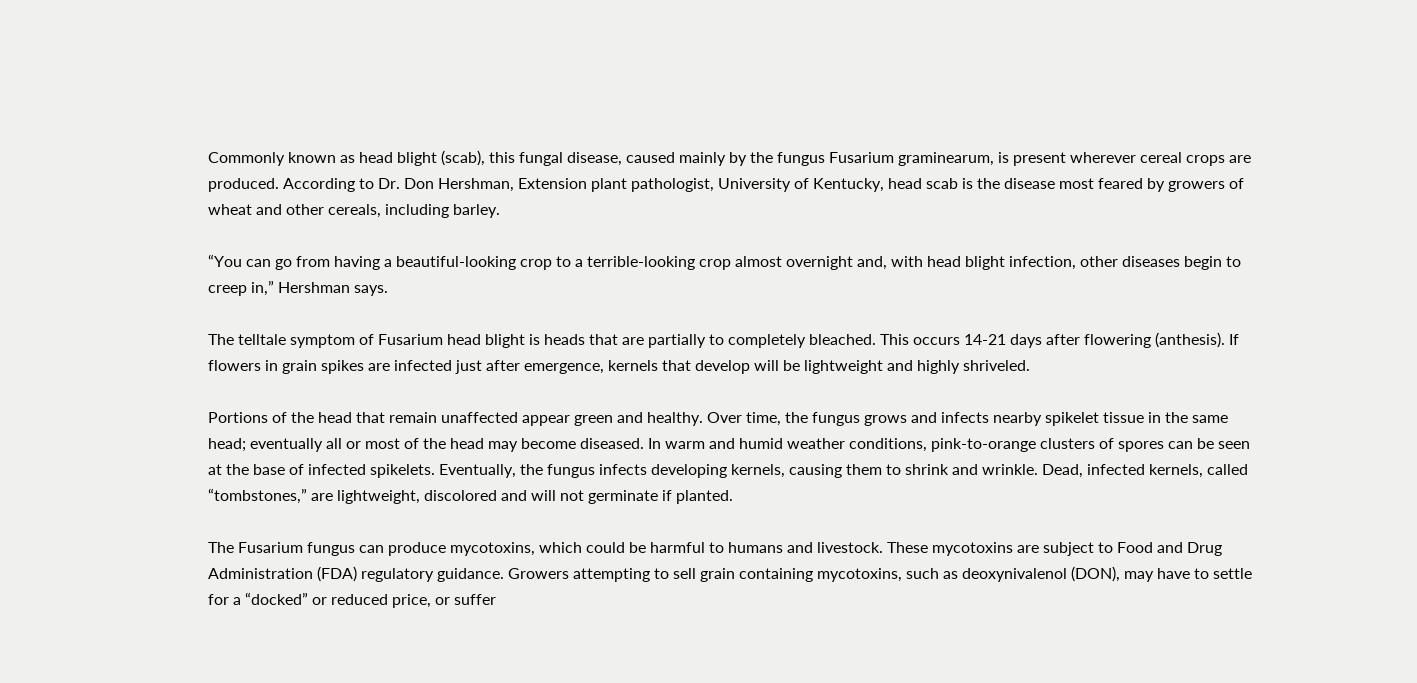Commonly known as head blight (scab), this fungal disease, caused mainly by the fungus Fusarium graminearum, is present wherever cereal crops are produced. According to Dr. Don Hershman, Extension plant pathologist, University of Kentucky, head scab is the disease most feared by growers of wheat and other cereals, including barley.

“You can go from having a beautiful-looking crop to a terrible-looking crop almost overnight and, with head blight infection, other diseases begin to creep in,” Hershman says.

The telltale symptom of Fusarium head blight is heads that are partially to completely bleached. This occurs 14-21 days after flowering (anthesis). If flowers in grain spikes are infected just after emergence, kernels that develop will be lightweight and highly shriveled.

Portions of the head that remain unaffected appear green and healthy. Over time, the fungus grows and infects nearby spikelet tissue in the same head; eventually all or most of the head may become diseased. In warm and humid weather conditions, pink-to-orange clusters of spores can be seen at the base of infected spikelets. Eventually, the fungus infects developing kernels, causing them to shrink and wrinkle. Dead, infected kernels, called “tombstones,” are lightweight, discolored and will not germinate if planted.

The Fusarium fungus can produce mycotoxins, which could be harmful to humans and livestock. These mycotoxins are subject to Food and Drug Administration (FDA) regulatory guidance. Growers attempting to sell grain containing mycotoxins, such as deoxynivalenol (DON), may have to settle for a “docked” or reduced price, or suffer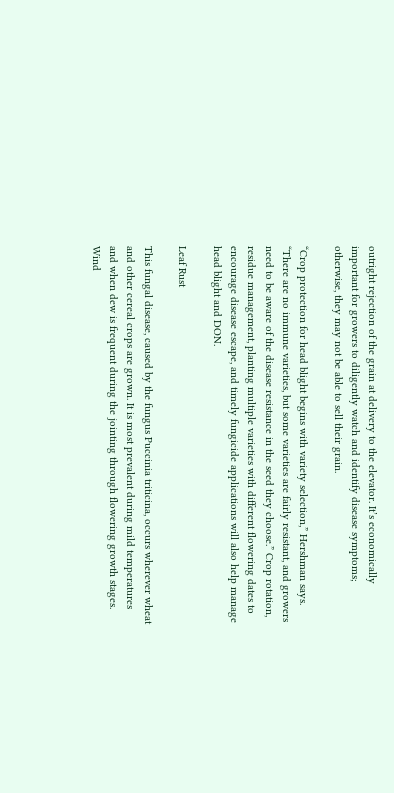outright rejection of the grain at delivery to the elevator. It’s economically important for growers to diligently watch and identify disease symptoms; otherwise, they may not be able to sell their grain.

“Crop protection for head blight begins with variety selection,” Hershman says. “There are no immune varieties, but some varieties are fairly resistant, and growers need to be aware of the disease resistance in the seed they choose.” Crop rotation, residue management, planting multiple varieties with different flowering dates to encourage disease escape, and timely fungicide applications will also help manage head blight and DON.

Leaf Rust

This fungal disease, caused by the fungus Puccinia triticina, occurs wherever wheat and other cereal crops are grown. It is most prevalent during mild temperatures and when dew is frequent during the jointing through flowering growth stages. Wind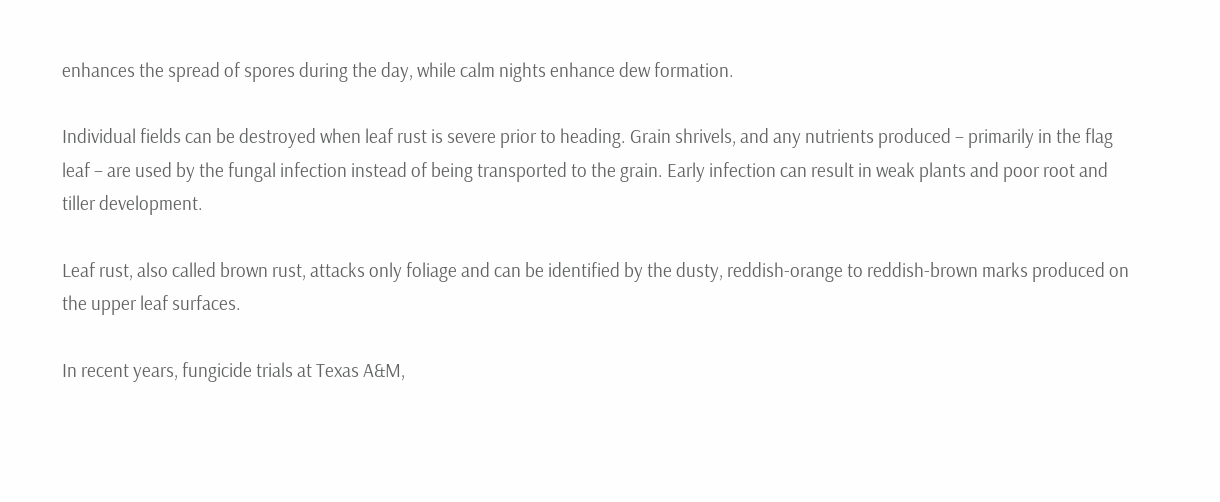enhances the spread of spores during the day, while calm nights enhance dew formation.

Individual fields can be destroyed when leaf rust is severe prior to heading. Grain shrivels, and any nutrients produced – primarily in the flag leaf – are used by the fungal infection instead of being transported to the grain. Early infection can result in weak plants and poor root and tiller development.

Leaf rust, also called brown rust, attacks only foliage and can be identified by the dusty, reddish-orange to reddish-brown marks produced on the upper leaf surfaces.

In recent years, fungicide trials at Texas A&M,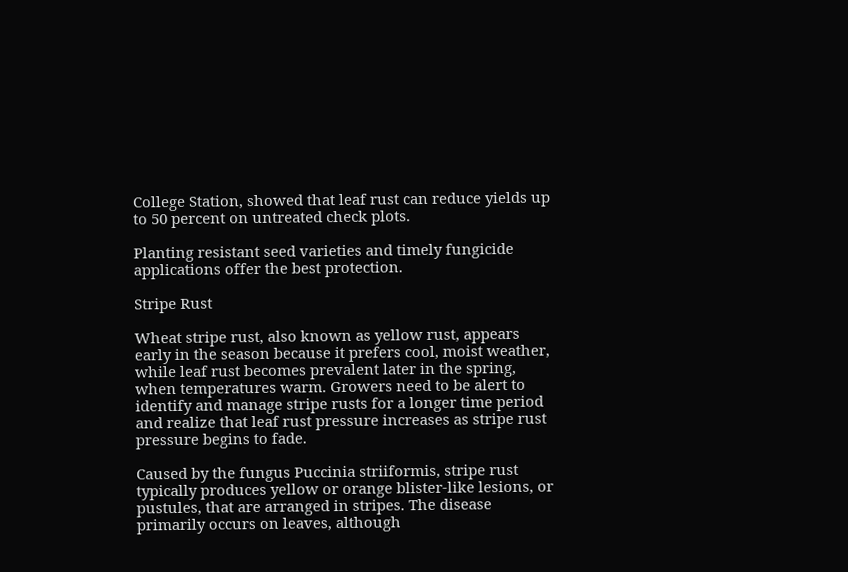College Station, showed that leaf rust can reduce yields up to 50 percent on untreated check plots.

Planting resistant seed varieties and timely fungicide applications offer the best protection.

Stripe Rust

Wheat stripe rust, also known as yellow rust, appears early in the season because it prefers cool, moist weather, while leaf rust becomes prevalent later in the spring, when temperatures warm. Growers need to be alert to identify and manage stripe rusts for a longer time period and realize that leaf rust pressure increases as stripe rust pressure begins to fade.

Caused by the fungus Puccinia striiformis, stripe rust typically produces yellow or orange blister-like lesions, or pustules, that are arranged in stripes. The disease primarily occurs on leaves, although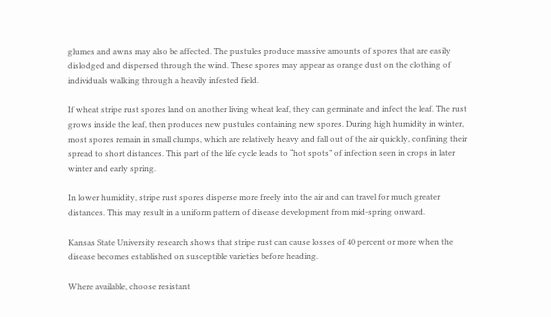glumes and awns may also be affected. The pustules produce massive amounts of spores that are easily dislodged and dispersed through the wind. These spores may appear as orange dust on the clothing of individuals walking through a heavily infested field.

If wheat stripe rust spores land on another living wheat leaf, they can germinate and infect the leaf. The rust grows inside the leaf, then produces new pustules containing new spores. During high humidity in winter, most spores remain in small clumps, which are relatively heavy and fall out of the air quickly, confining their spread to short distances. This part of the life cycle leads to “hot spots” of infection seen in crops in later winter and early spring.

In lower humidity, stripe rust spores disperse more freely into the air and can travel for much greater distances. This may result in a uniform pattern of disease development from mid-spring onward.

Kansas State University research shows that stripe rust can cause losses of 40 percent or more when the disease becomes established on susceptible varieties before heading.

Where available, choose resistant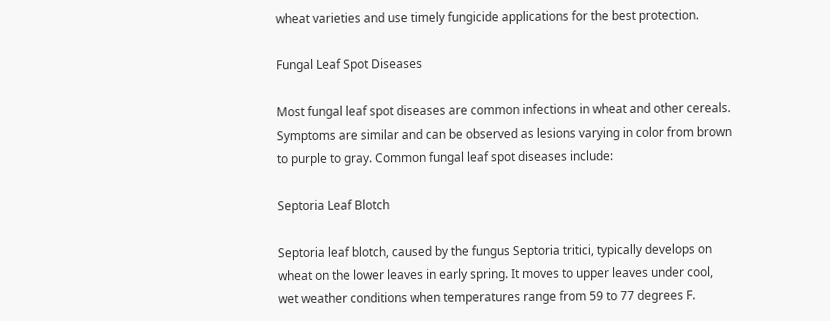wheat varieties and use timely fungicide applications for the best protection.

Fungal Leaf Spot Diseases

Most fungal leaf spot diseases are common infections in wheat and other cereals. Symptoms are similar and can be observed as lesions varying in color from brown to purple to gray. Common fungal leaf spot diseases include:

Septoria Leaf Blotch

Septoria leaf blotch, caused by the fungus Septoria tritici, typically develops on wheat on the lower leaves in early spring. It moves to upper leaves under cool, wet weather conditions when temperatures range from 59 to 77 degrees F.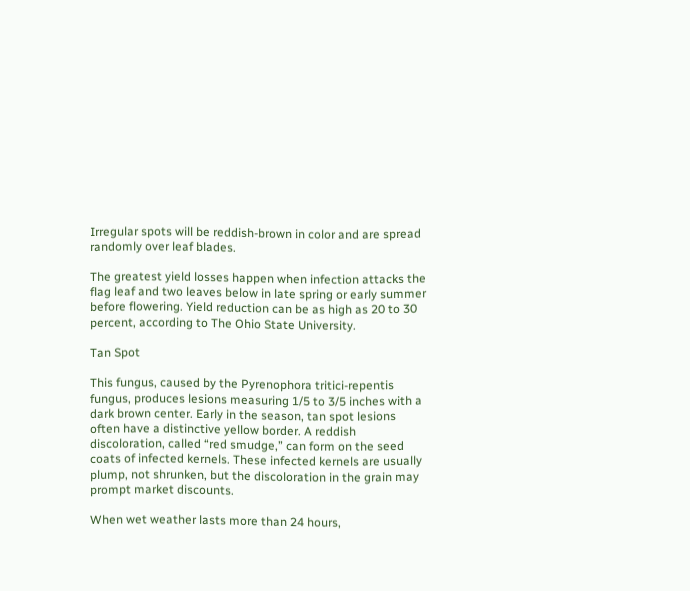Irregular spots will be reddish-brown in color and are spread randomly over leaf blades.

The greatest yield losses happen when infection attacks the flag leaf and two leaves below in late spring or early summer before flowering. Yield reduction can be as high as 20 to 30 percent, according to The Ohio State University.

Tan Spot

This fungus, caused by the Pyrenophora tritici-repentis fungus, produces lesions measuring 1/5 to 3/5 inches with a dark brown center. Early in the season, tan spot lesions often have a distinctive yellow border. A reddish discoloration, called “red smudge,” can form on the seed coats of infected kernels. These infected kernels are usually plump, not shrunken, but the discoloration in the grain may prompt market discounts.

When wet weather lasts more than 24 hours,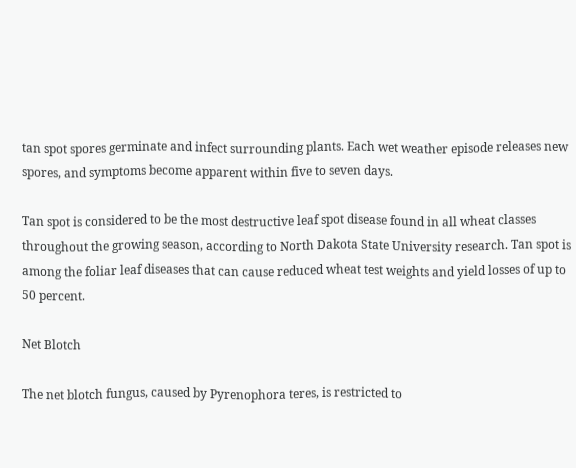tan spot spores germinate and infect surrounding plants. Each wet weather episode releases new spores, and symptoms become apparent within five to seven days.

Tan spot is considered to be the most destructive leaf spot disease found in all wheat classes throughout the growing season, according to North Dakota State University research. Tan spot is among the foliar leaf diseases that can cause reduced wheat test weights and yield losses of up to 50 percent.

Net Blotch

The net blotch fungus, caused by Pyrenophora teres, is restricted to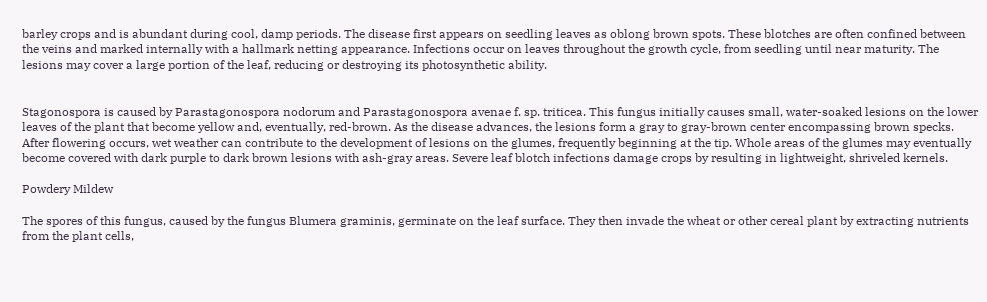barley crops and is abundant during cool, damp periods. The disease first appears on seedling leaves as oblong brown spots. These blotches are often confined between the veins and marked internally with a hallmark netting appearance. Infections occur on leaves throughout the growth cycle, from seedling until near maturity. The lesions may cover a large portion of the leaf, reducing or destroying its photosynthetic ability.


Stagonospora is caused by Parastagonospora nodorum and Parastagonospora avenae f. sp. triticea. This fungus initially causes small, water-soaked lesions on the lower leaves of the plant that become yellow and, eventually, red-brown. As the disease advances, the lesions form a gray to gray-brown center encompassing brown specks. After flowering occurs, wet weather can contribute to the development of lesions on the glumes, frequently beginning at the tip. Whole areas of the glumes may eventually become covered with dark purple to dark brown lesions with ash-gray areas. Severe leaf blotch infections damage crops by resulting in lightweight, shriveled kernels.

Powdery Mildew

The spores of this fungus, caused by the fungus Blumera graminis, germinate on the leaf surface. They then invade the wheat or other cereal plant by extracting nutrients from the plant cells,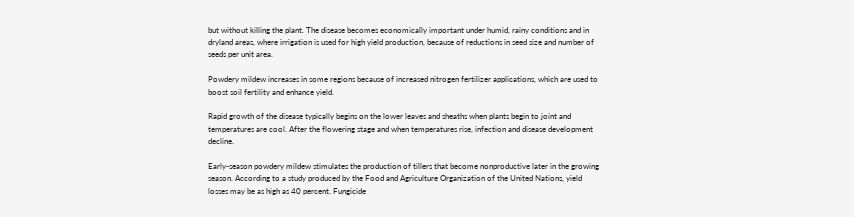but without killing the plant. The disease becomes economically important under humid, rainy conditions and in dryland areas, where irrigation is used for high yield production, because of reductions in seed size and number of seeds per unit area.

Powdery mildew increases in some regions because of increased nitrogen fertilizer applications, which are used to boost soil fertility and enhance yield.

Rapid growth of the disease typically begins on the lower leaves and sheaths when plants begin to joint and temperatures are cool. After the flowering stage and when temperatures rise, infection and disease development decline.

Early-season powdery mildew stimulates the production of tillers that become nonproductive later in the growing season. According to a study produced by the Food and Agriculture Organization of the United Nations, yield losses may be as high as 40 percent. Fungicide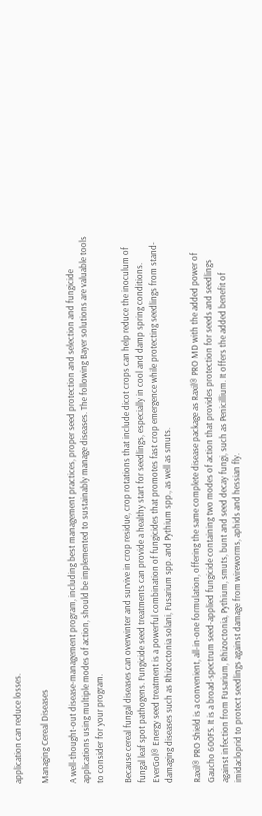application can reduce losses.

Managing Cereal Diseases

A well-thought-out disease-management program, including best management practices, proper seed protection and selection and fungicide applications using multiple modes of action, should be implemented to sustainably manage diseases. The following Bayer solutions are valuable tools to consider for your program.

Because cereal fungal diseases can overwinter and survive in crop residue, crop rotations that include dicot crops can help reduce the inoculum of fungal leaf spot pathogens. Fungicide seed treatments can provide a healthy start for seedlings, especially in cool and damp spring conditions. EverGol® Energy seed treatment is a powerful combination of fungicides that promotes fast crop emergence while protecting seedlings from stand-damaging diseases such as Rhizoctonia solani, Fusarium spp. and Pythium spp., as well as smuts.

Raxil® PRO Shield is a convenient, all-in-one formulation, offering the same complete disease package as Raxil® PRO MD with the added power of Gaucho 600FS. It is a broad-spectrum seed-applied fungicide containing two modes of action that provides protection for seeds and seedlings against infection from Fusarium, Rhizoctonia, Pythium, smuts, bunt and seed decay fungi, such as Penicillium. It offers the added benefit of imidacloprid to protect seedlings against damage from wireworms, aphids and hessian fly.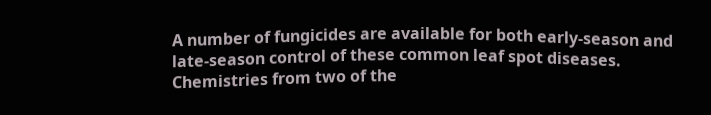A number of fungicides are available for both early-season and late-season control of these common leaf spot diseases. Chemistries from two of the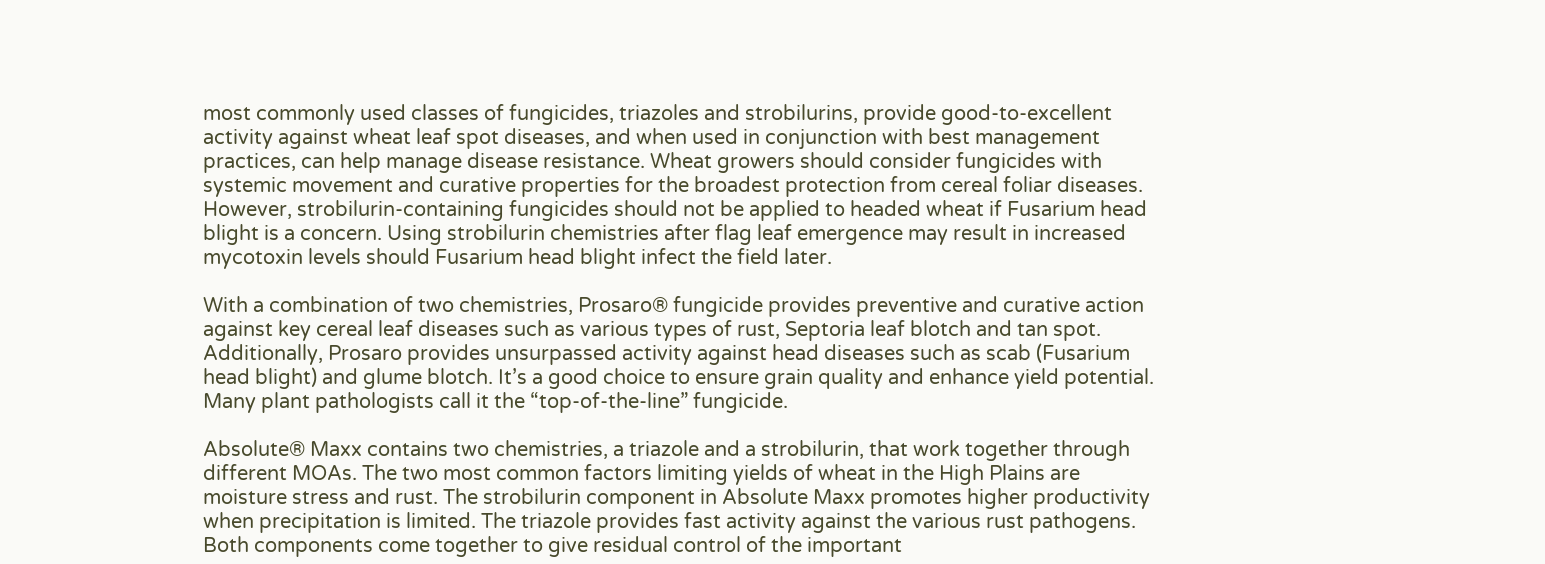most commonly used classes of fungicides, triazoles and strobilurins, provide good-to-excellent activity against wheat leaf spot diseases, and when used in conjunction with best management practices, can help manage disease resistance. Wheat growers should consider fungicides with systemic movement and curative properties for the broadest protection from cereal foliar diseases. However, strobilurin-containing fungicides should not be applied to headed wheat if Fusarium head blight is a concern. Using strobilurin chemistries after flag leaf emergence may result in increased mycotoxin levels should Fusarium head blight infect the field later.

With a combination of two chemistries, Prosaro® fungicide provides preventive and curative action against key cereal leaf diseases such as various types of rust, Septoria leaf blotch and tan spot. Additionally, Prosaro provides unsurpassed activity against head diseases such as scab (Fusarium head blight) and glume blotch. It’s a good choice to ensure grain quality and enhance yield potential. Many plant pathologists call it the “top-of-the-line” fungicide.

Absolute® Maxx contains two chemistries, a triazole and a strobilurin, that work together through different MOAs. The two most common factors limiting yields of wheat in the High Plains are moisture stress and rust. The strobilurin component in Absolute Maxx promotes higher productivity when precipitation is limited. The triazole provides fast activity against the various rust pathogens. Both components come together to give residual control of the important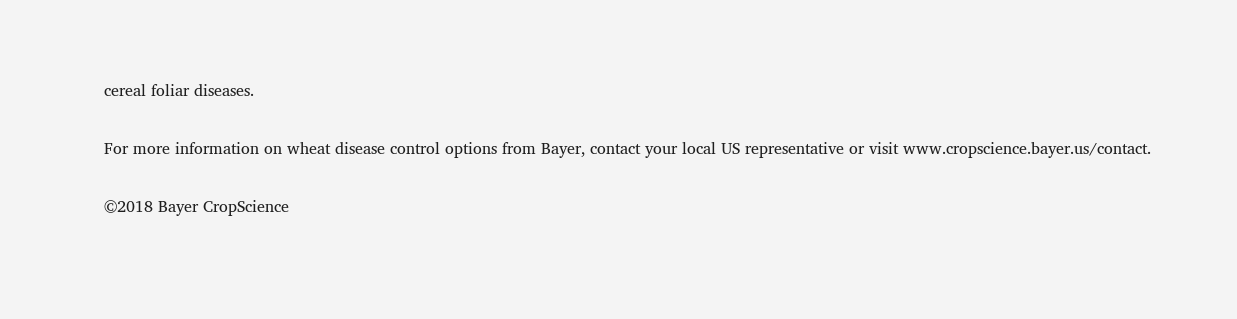cereal foliar diseases.

For more information on wheat disease control options from Bayer, contact your local US representative or visit www.cropscience.bayer.us/contact.

©2018 Bayer CropScience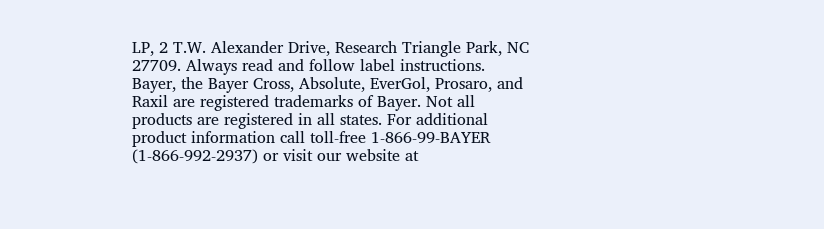LP, 2 T.W. Alexander Drive, Research Triangle Park, NC 27709. Always read and follow label instructions. Bayer, the Bayer Cross, Absolute, EverGol, Prosaro, and Raxil are registered trademarks of Bayer. Not all products are registered in all states. For additional product information call toll-free 1-866-99-BAYER (1-866-992-2937) or visit our website at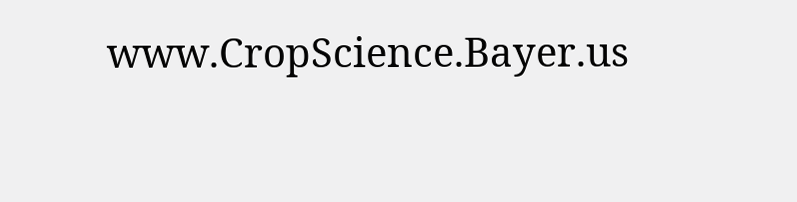www.CropScience.Bayer.us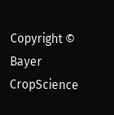Copyright © Bayer CropScience